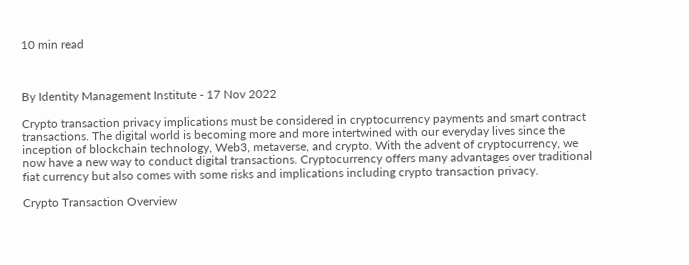10 min read



By Identity Management Institute - 17 Nov 2022

Crypto transaction privacy implications must be considered in cryptocurrency payments and smart contract transactions. The digital world is becoming more and more intertwined with our everyday lives since the inception of blockchain technology, Web3, metaverse, and crypto. With the advent of cryptocurrency, we now have a new way to conduct digital transactions. Cryptocurrency offers many advantages over traditional fiat currency but also comes with some risks and implications including crypto transaction privacy.

Crypto Transaction Overview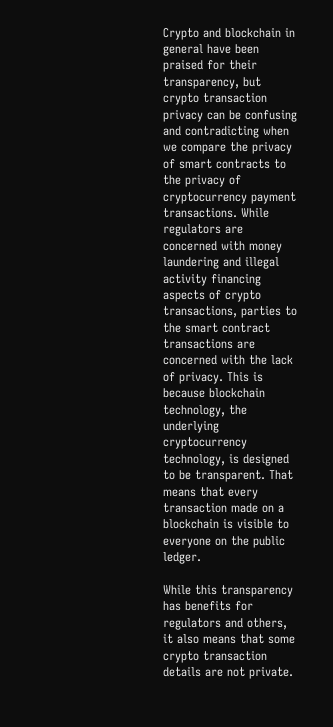Crypto and blockchain in general have been praised for their transparency, but crypto transaction privacy can be confusing and contradicting when we compare the privacy of smart contracts to the privacy of cryptocurrency payment transactions. While regulators are concerned with money laundering and illegal activity financing aspects of crypto transactions, parties to the smart contract transactions are concerned with the lack of privacy. This is because blockchain technology, the underlying cryptocurrency technology, is designed to be transparent. That means that every transaction made on a blockchain is visible to everyone on the public ledger.

While this transparency has benefits for regulators and others, it also means that some crypto transaction details are not private.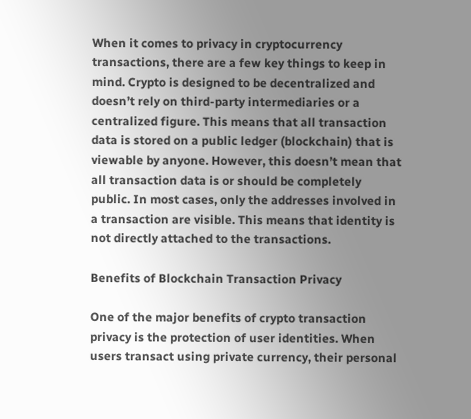When it comes to privacy in cryptocurrency transactions, there are a few key things to keep in mind. Crypto is designed to be decentralized and doesn’t rely on third-party intermediaries or a centralized figure. This means that all transaction data is stored on a public ledger (blockchain) that is viewable by anyone. However, this doesn’t mean that all transaction data is or should be completely public. In most cases, only the addresses involved in a transaction are visible. This means that identity is not directly attached to the transactions.

Benefits of Blockchain Transaction Privacy

One of the major benefits of crypto transaction privacy is the protection of user identities. When users transact using private currency, their personal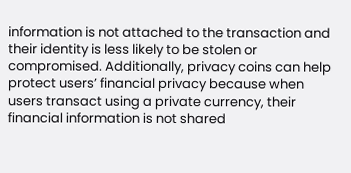information is not attached to the transaction and their identity is less likely to be stolen or compromised. Additionally, privacy coins can help protect users’ financial privacy because when users transact using a private currency, their financial information is not shared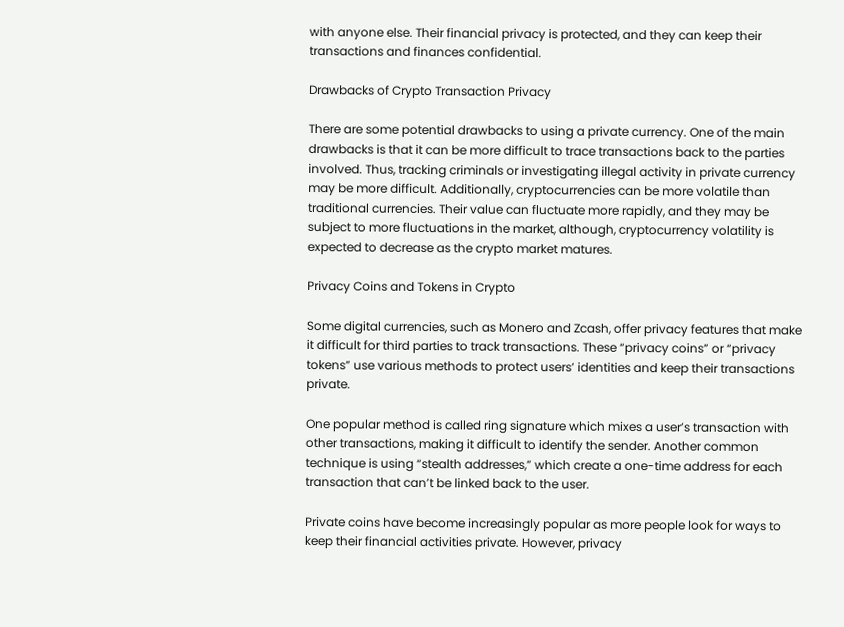with anyone else. Their financial privacy is protected, and they can keep their transactions and finances confidential.

Drawbacks of Crypto Transaction Privacy

There are some potential drawbacks to using a private currency. One of the main drawbacks is that it can be more difficult to trace transactions back to the parties involved. Thus, tracking criminals or investigating illegal activity in private currency may be more difficult. Additionally, cryptocurrencies can be more volatile than traditional currencies. Their value can fluctuate more rapidly, and they may be subject to more fluctuations in the market, although, cryptocurrency volatility is expected to decrease as the crypto market matures.

Privacy Coins and Tokens in Crypto

Some digital currencies, such as Monero and Zcash, offer privacy features that make it difficult for third parties to track transactions. These “privacy coins” or “privacy tokens” use various methods to protect users’ identities and keep their transactions private.

One popular method is called ring signature which mixes a user’s transaction with other transactions, making it difficult to identify the sender. Another common technique is using “stealth addresses,” which create a one-time address for each transaction that can’t be linked back to the user.

Private coins have become increasingly popular as more people look for ways to keep their financial activities private. However, privacy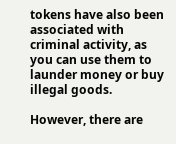tokens have also been associated with criminal activity, as you can use them to launder money or buy illegal goods.

However, there are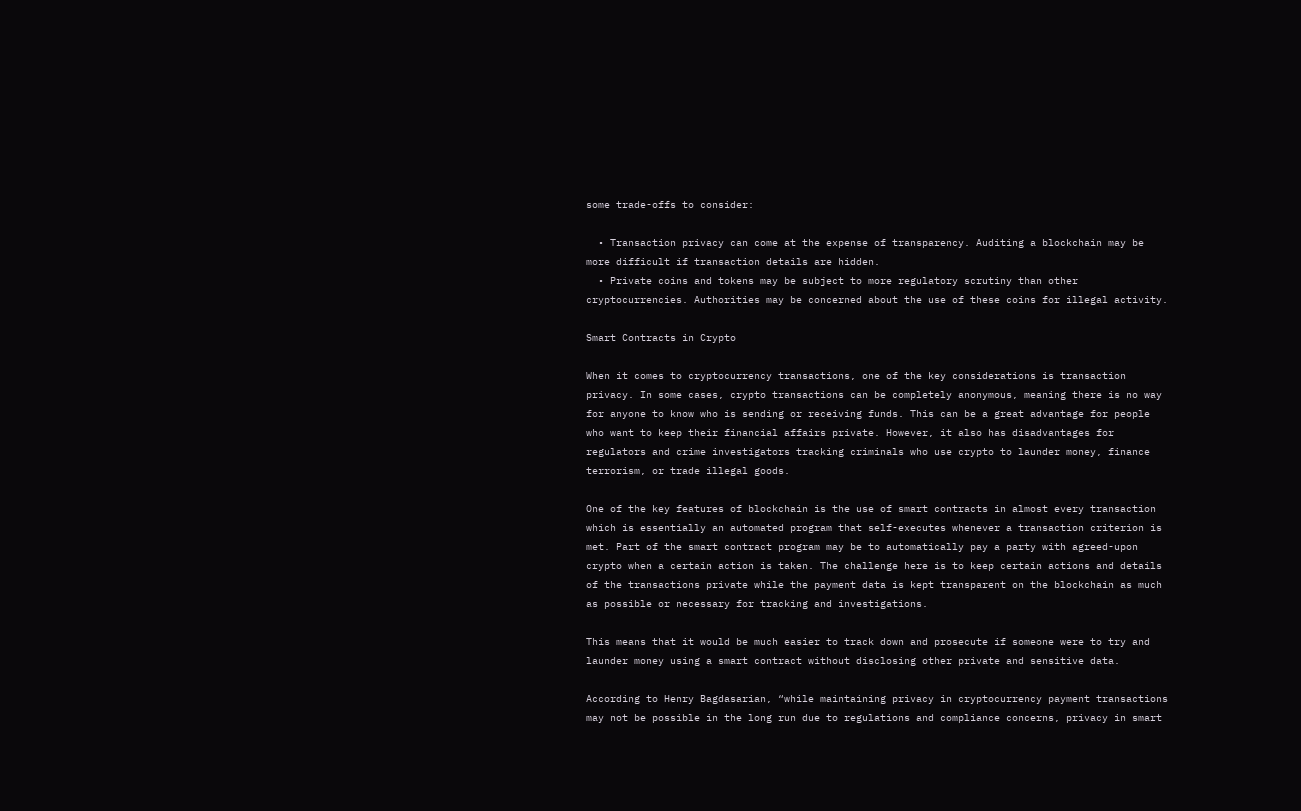some trade-offs to consider:

  • Transaction privacy can come at the expense of transparency. Auditing a blockchain may be more difficult if transaction details are hidden.
  • Private coins and tokens may be subject to more regulatory scrutiny than other cryptocurrencies. Authorities may be concerned about the use of these coins for illegal activity.

Smart Contracts in Crypto

When it comes to cryptocurrency transactions, one of the key considerations is transaction privacy. In some cases, crypto transactions can be completely anonymous, meaning there is no way for anyone to know who is sending or receiving funds. This can be a great advantage for people who want to keep their financial affairs private. However, it also has disadvantages for regulators and crime investigators tracking criminals who use crypto to launder money, finance terrorism, or trade illegal goods.

One of the key features of blockchain is the use of smart contracts in almost every transaction which is essentially an automated program that self-executes whenever a transaction criterion is met. Part of the smart contract program may be to automatically pay a party with agreed-upon crypto when a certain action is taken. The challenge here is to keep certain actions and details of the transactions private while the payment data is kept transparent on the blockchain as much as possible or necessary for tracking and investigations.

This means that it would be much easier to track down and prosecute if someone were to try and launder money using a smart contract without disclosing other private and sensitive data.

According to Henry Bagdasarian, “while maintaining privacy in cryptocurrency payment transactions may not be possible in the long run due to regulations and compliance concerns, privacy in smart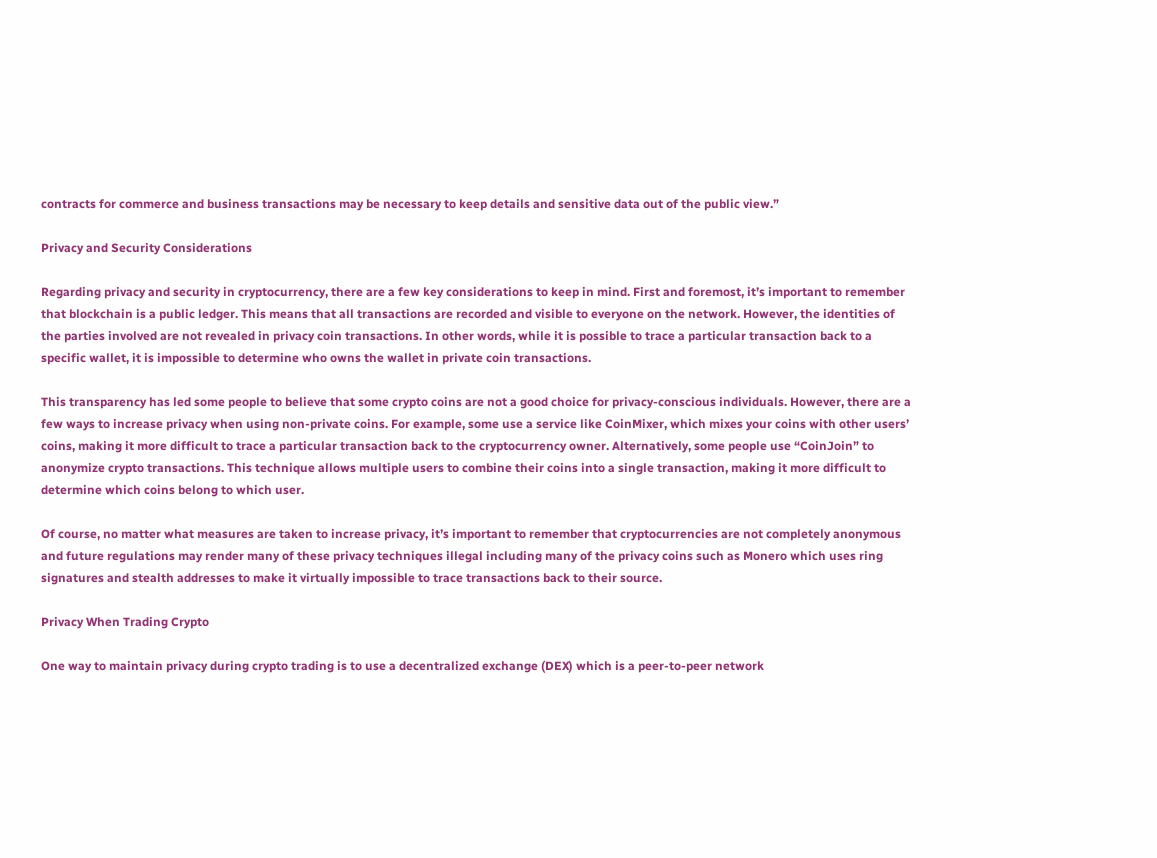contracts for commerce and business transactions may be necessary to keep details and sensitive data out of the public view.”

Privacy and Security Considerations

Regarding privacy and security in cryptocurrency, there are a few key considerations to keep in mind. First and foremost, it’s important to remember that blockchain is a public ledger. This means that all transactions are recorded and visible to everyone on the network. However, the identities of the parties involved are not revealed in privacy coin transactions. In other words, while it is possible to trace a particular transaction back to a specific wallet, it is impossible to determine who owns the wallet in private coin transactions.

This transparency has led some people to believe that some crypto coins are not a good choice for privacy-conscious individuals. However, there are a few ways to increase privacy when using non-private coins. For example, some use a service like CoinMixer, which mixes your coins with other users’ coins, making it more difficult to trace a particular transaction back to the cryptocurrency owner. Alternatively, some people use “CoinJoin” to anonymize crypto transactions. This technique allows multiple users to combine their coins into a single transaction, making it more difficult to determine which coins belong to which user.

Of course, no matter what measures are taken to increase privacy, it’s important to remember that cryptocurrencies are not completely anonymous and future regulations may render many of these privacy techniques illegal including many of the privacy coins such as Monero which uses ring signatures and stealth addresses to make it virtually impossible to trace transactions back to their source.

Privacy When Trading Crypto

One way to maintain privacy during crypto trading is to use a decentralized exchange (DEX) which is a peer-to-peer network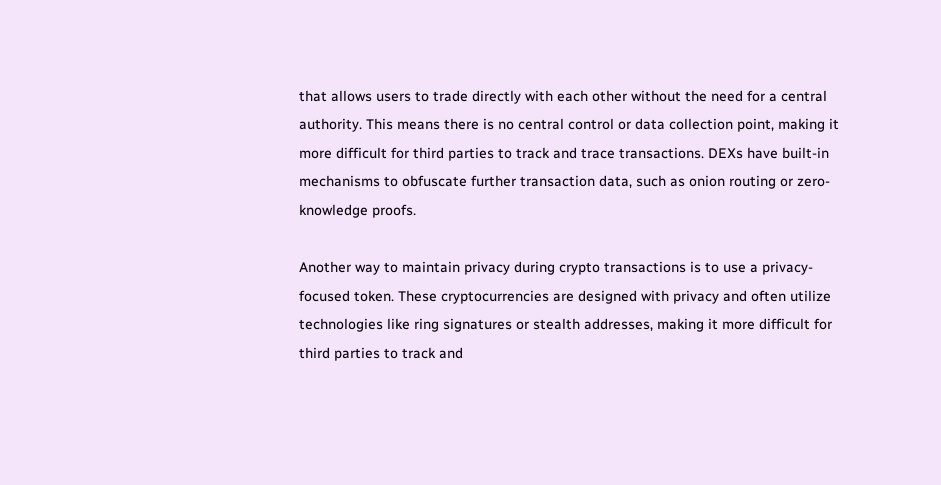that allows users to trade directly with each other without the need for a central authority. This means there is no central control or data collection point, making it more difficult for third parties to track and trace transactions. DEXs have built-in mechanisms to obfuscate further transaction data, such as onion routing or zero-knowledge proofs.

Another way to maintain privacy during crypto transactions is to use a privacy-focused token. These cryptocurrencies are designed with privacy and often utilize technologies like ring signatures or stealth addresses, making it more difficult for third parties to track and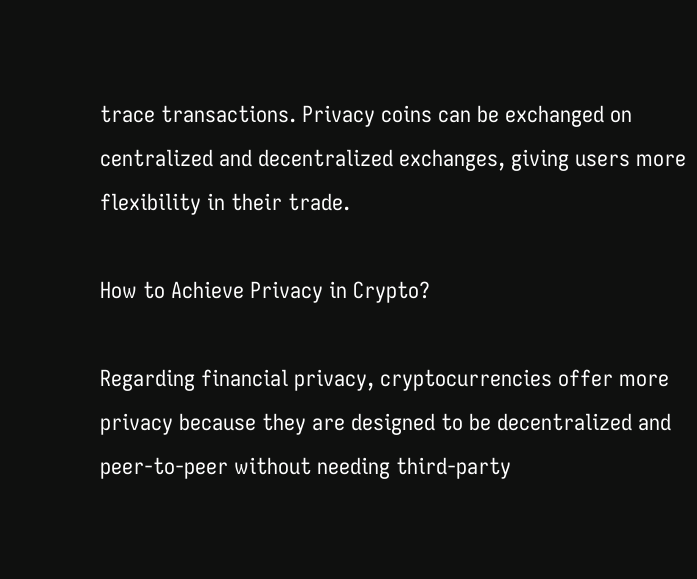trace transactions. Privacy coins can be exchanged on centralized and decentralized exchanges, giving users more flexibility in their trade.

How to Achieve Privacy in Crypto?

Regarding financial privacy, cryptocurrencies offer more privacy because they are designed to be decentralized and peer-to-peer without needing third-party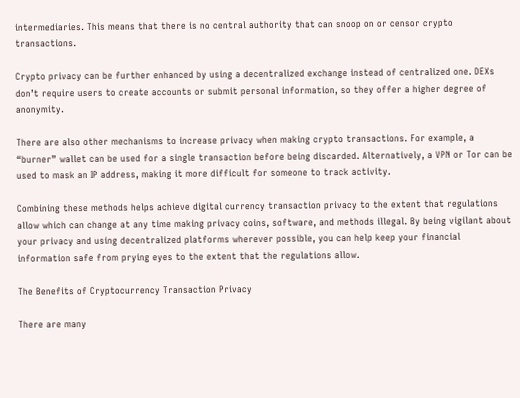intermediaries. This means that there is no central authority that can snoop on or censor crypto transactions.

Crypto privacy can be further enhanced by using a decentralized exchange instead of centralized one. DEXs don’t require users to create accounts or submit personal information, so they offer a higher degree of anonymity.

There are also other mechanisms to increase privacy when making crypto transactions. For example, a “burner” wallet can be used for a single transaction before being discarded. Alternatively, a VPN or Tor can be used to mask an IP address, making it more difficult for someone to track activity.

Combining these methods helps achieve digital currency transaction privacy to the extent that regulations allow which can change at any time making privacy coins, software, and methods illegal. By being vigilant about your privacy and using decentralized platforms wherever possible, you can help keep your financial information safe from prying eyes to the extent that the regulations allow.

The Benefits of Cryptocurrency Transaction Privacy

There are many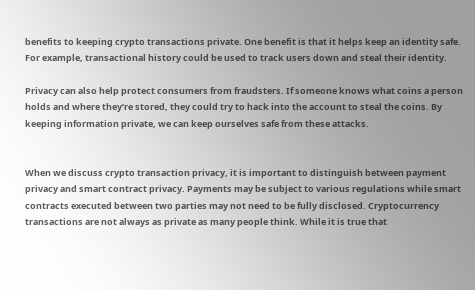benefits to keeping crypto transactions private. One benefit is that it helps keep an identity safe. For example, transactional history could be used to track users down and steal their identity.

Privacy can also help protect consumers from fraudsters. If someone knows what coins a person holds and where they’re stored, they could try to hack into the account to steal the coins. By keeping information private, we can keep ourselves safe from these attacks.


When we discuss crypto transaction privacy, it is important to distinguish between payment privacy and smart contract privacy. Payments may be subject to various regulations while smart contracts executed between two parties may not need to be fully disclosed. Cryptocurrency transactions are not always as private as many people think. While it is true that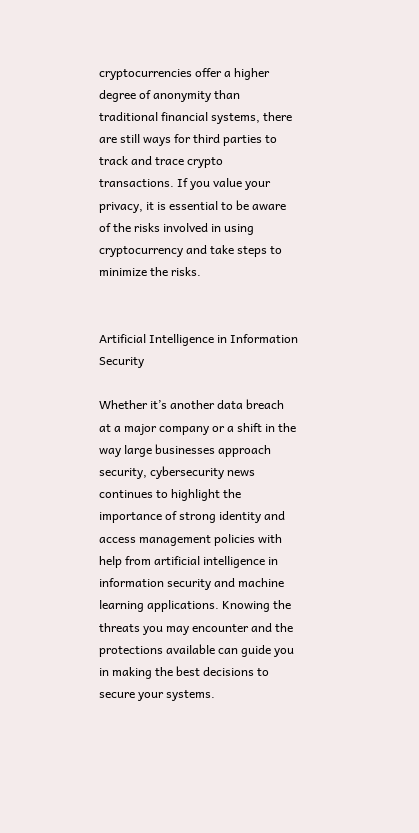cryptocurrencies offer a higher degree of anonymity than traditional financial systems, there are still ways for third parties to track and trace crypto transactions. If you value your privacy, it is essential to be aware of the risks involved in using cryptocurrency and take steps to minimize the risks.


Artificial Intelligence in Information Security

Whether it’s another data breach at a major company or a shift in the way large businesses approach security, cybersecurity news continues to highlight the importance of strong identity and access management policies with help from artificial intelligence in information security and machine learning applications. Knowing the threats you may encounter and the protections available can guide you in making the best decisions to secure your systems.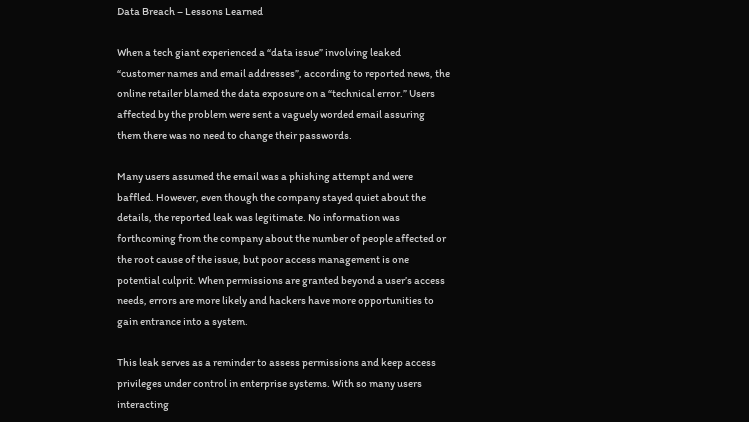Data Breach – Lessons Learned

When a tech giant experienced a “data issue” involving leaked “customer names and email addresses”, according to reported news, the online retailer blamed the data exposure on a “technical error.” Users affected by the problem were sent a vaguely worded email assuring them there was no need to change their passwords.

Many users assumed the email was a phishing attempt and were baffled. However, even though the company stayed quiet about the details, the reported leak was legitimate. No information was forthcoming from the company about the number of people affected or the root cause of the issue, but poor access management is one potential culprit. When permissions are granted beyond a user’s access needs, errors are more likely and hackers have more opportunities to gain entrance into a system.

This leak serves as a reminder to assess permissions and keep access privileges under control in enterprise systems. With so many users interacting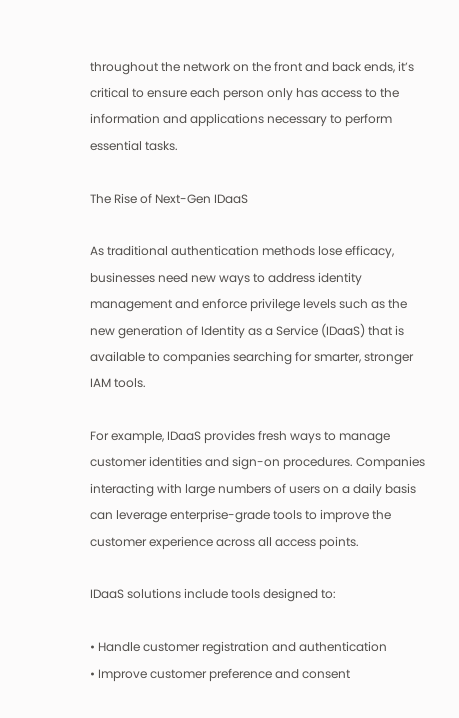throughout the network on the front and back ends, it’s critical to ensure each person only has access to the information and applications necessary to perform essential tasks.

The Rise of Next-Gen IDaaS

As traditional authentication methods lose efficacy, businesses need new ways to address identity management and enforce privilege levels such as the new generation of Identity as a Service (IDaaS) that is available to companies searching for smarter, stronger IAM tools.

For example, IDaaS provides fresh ways to manage customer identities and sign-on procedures. Companies interacting with large numbers of users on a daily basis can leverage enterprise-grade tools to improve the customer experience across all access points.

IDaaS solutions include tools designed to:

• Handle customer registration and authentication
• Improve customer preference and consent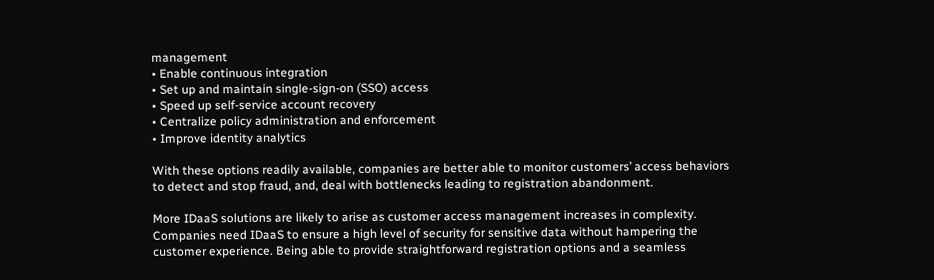management
• Enable continuous integration
• Set up and maintain single-sign-on (SSO) access
• Speed up self-service account recovery
• Centralize policy administration and enforcement
• Improve identity analytics

With these options readily available, companies are better able to monitor customers’ access behaviors to detect and stop fraud, and, deal with bottlenecks leading to registration abandonment.

More IDaaS solutions are likely to arise as customer access management increases in complexity. Companies need IDaaS to ensure a high level of security for sensitive data without hampering the customer experience. Being able to provide straightforward registration options and a seamless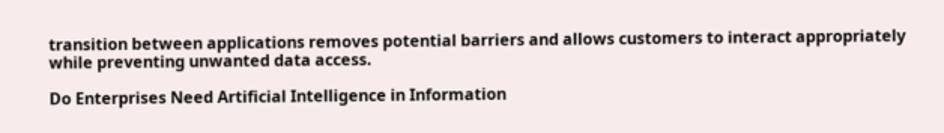transition between applications removes potential barriers and allows customers to interact appropriately while preventing unwanted data access.

Do Enterprises Need Artificial Intelligence in Information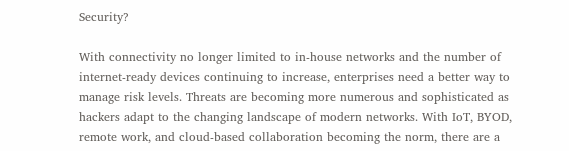Security?

With connectivity no longer limited to in-house networks and the number of internet-ready devices continuing to increase, enterprises need a better way to manage risk levels. Threats are becoming more numerous and sophisticated as hackers adapt to the changing landscape of modern networks. With IoT, BYOD, remote work, and cloud-based collaboration becoming the norm, there are a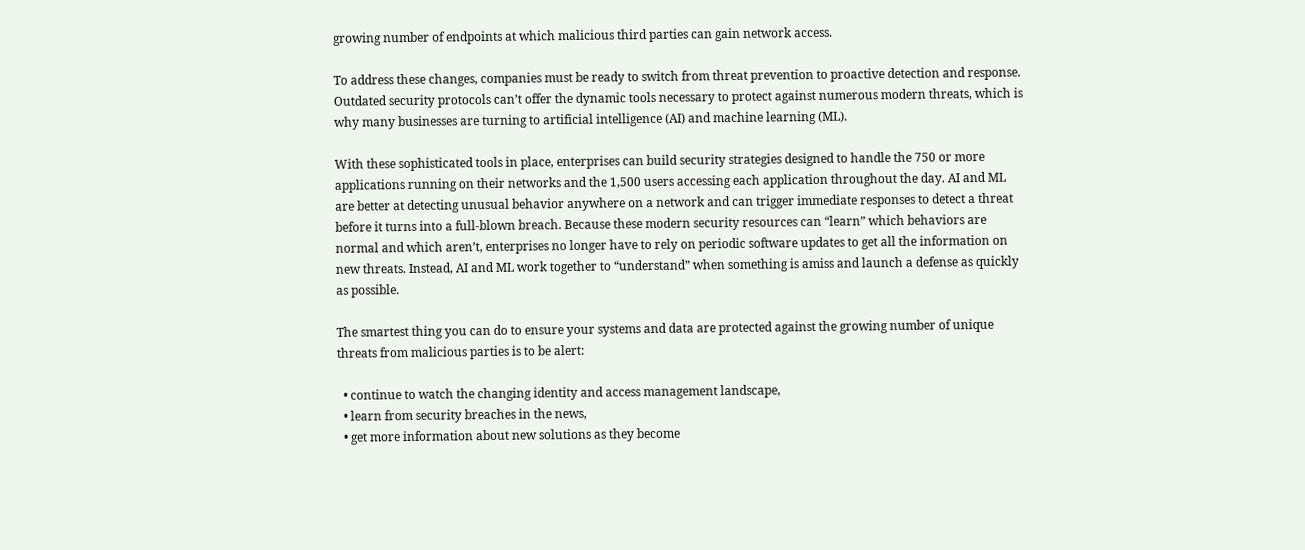growing number of endpoints at which malicious third parties can gain network access.

To address these changes, companies must be ready to switch from threat prevention to proactive detection and response. Outdated security protocols can’t offer the dynamic tools necessary to protect against numerous modern threats, which is why many businesses are turning to artificial intelligence (AI) and machine learning (ML).

With these sophisticated tools in place, enterprises can build security strategies designed to handle the 750 or more applications running on their networks and the 1,500 users accessing each application throughout the day. AI and ML are better at detecting unusual behavior anywhere on a network and can trigger immediate responses to detect a threat before it turns into a full-blown breach. Because these modern security resources can “learn” which behaviors are normal and which aren’t, enterprises no longer have to rely on periodic software updates to get all the information on new threats. Instead, AI and ML work together to “understand” when something is amiss and launch a defense as quickly as possible.

The smartest thing you can do to ensure your systems and data are protected against the growing number of unique threats from malicious parties is to be alert:

  • continue to watch the changing identity and access management landscape,
  • learn from security breaches in the news,
  • get more information about new solutions as they become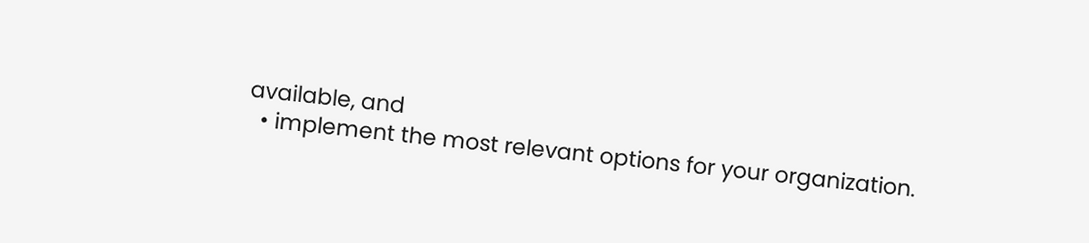available, and
  • implement the most relevant options for your organization.